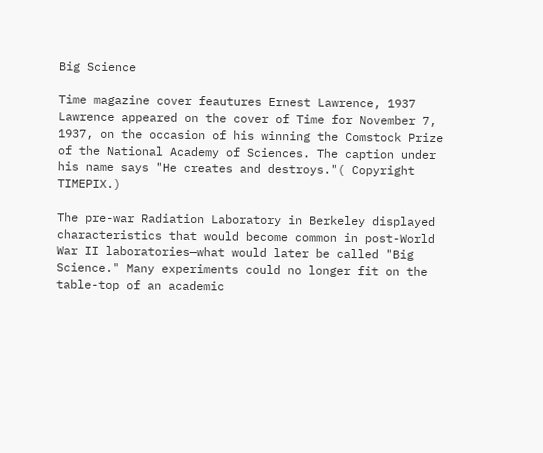Big Science

Time magazine cover feautures Ernest Lawrence, 1937
Lawrence appeared on the cover of Time for November 7, 1937, on the occasion of his winning the Comstock Prize of the National Academy of Sciences. The caption under his name says "He creates and destroys."( Copyright TIMEPIX.)

The pre-war Radiation Laboratory in Berkeley displayed characteristics that would become common in post-World War II laboratories—what would later be called "Big Science." Many experiments could no longer fit on the table-top of an academic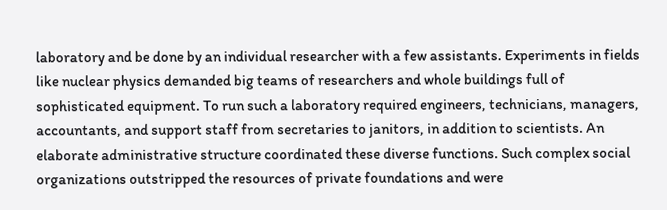laboratory and be done by an individual researcher with a few assistants. Experiments in fields like nuclear physics demanded big teams of researchers and whole buildings full of sophisticated equipment. To run such a laboratory required engineers, technicians, managers, accountants, and support staff from secretaries to janitors, in addition to scientists. An elaborate administrative structure coordinated these diverse functions. Such complex social organizations outstripped the resources of private foundations and were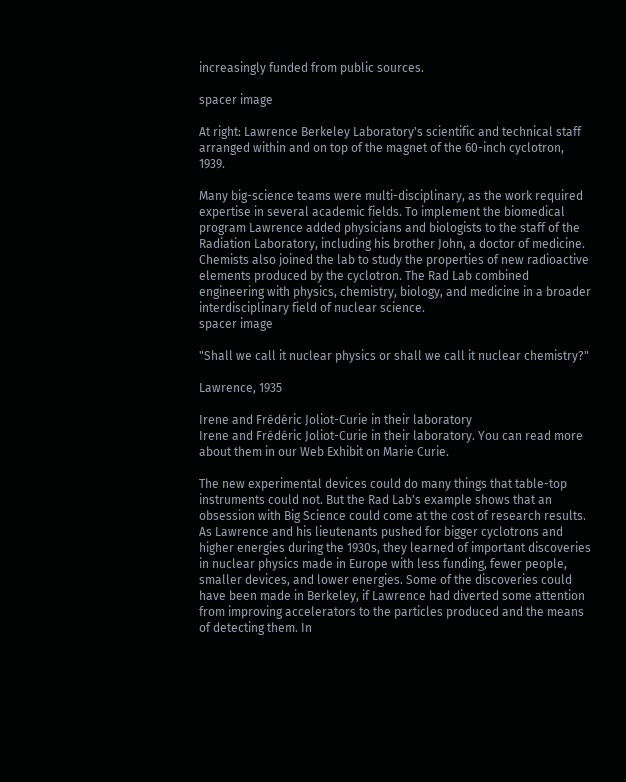increasingly funded from public sources.

spacer image

At right: Lawrence Berkeley Laboratory's scientific and technical staff arranged within and on top of the magnet of the 60-inch cyclotron, 1939.

Many big-science teams were multi-disciplinary, as the work required expertise in several academic fields. To implement the biomedical program Lawrence added physicians and biologists to the staff of the Radiation Laboratory, including his brother John, a doctor of medicine. Chemists also joined the lab to study the properties of new radioactive elements produced by the cyclotron. The Rad Lab combined engineering with physics, chemistry, biology, and medicine in a broader interdisciplinary field of nuclear science.
spacer image

"Shall we call it nuclear physics or shall we call it nuclear chemistry?"

Lawrence, 1935

Irene and Frédéric Joliot-Curie in their laboratory
Irene and Frédéric Joliot-Curie in their laboratory. You can read more about them in our Web Exhibit on Marie Curie.

The new experimental devices could do many things that table-top instruments could not. But the Rad Lab's example shows that an obsession with Big Science could come at the cost of research results. As Lawrence and his lieutenants pushed for bigger cyclotrons and higher energies during the 1930s, they learned of important discoveries in nuclear physics made in Europe with less funding, fewer people, smaller devices, and lower energies. Some of the discoveries could have been made in Berkeley, if Lawrence had diverted some attention from improving accelerators to the particles produced and the means of detecting them. In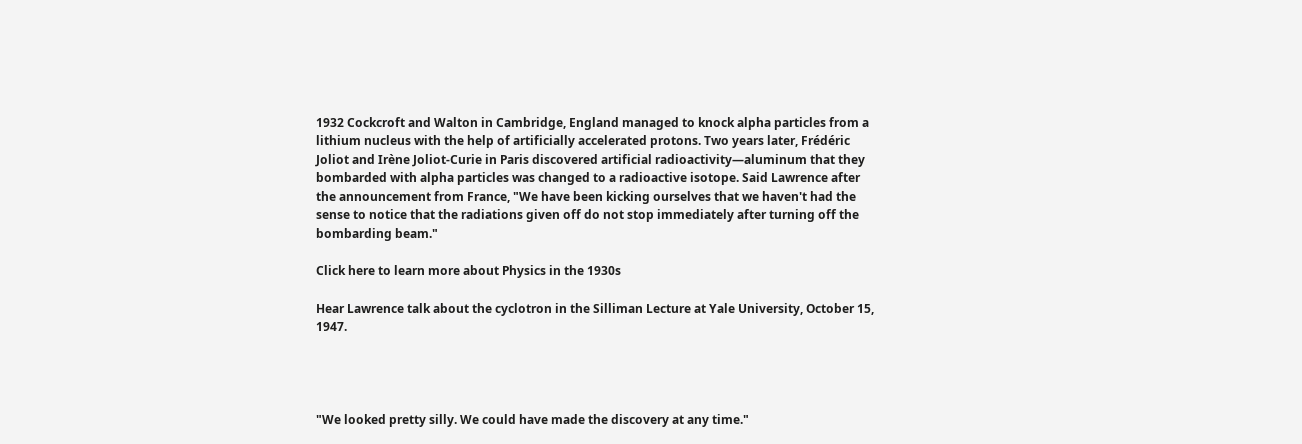1932 Cockcroft and Walton in Cambridge, England managed to knock alpha particles from a lithium nucleus with the help of artificially accelerated protons. Two years later, Frédéric Joliot and Irène Joliot-Curie in Paris discovered artificial radioactivity—aluminum that they bombarded with alpha particles was changed to a radioactive isotope. Said Lawrence after the announcement from France, "We have been kicking ourselves that we haven't had the sense to notice that the radiations given off do not stop immediately after turning off the bombarding beam."

Click here to learn more about Physics in the 1930s

Hear Lawrence talk about the cyclotron in the Silliman Lecture at Yale University, October 15, 1947.




"We looked pretty silly. We could have made the discovery at any time."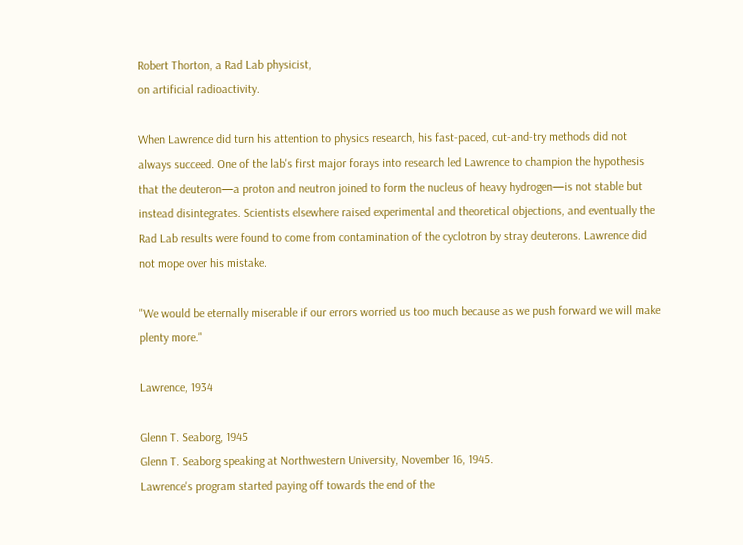Robert Thorton, a Rad Lab physicist,
on artificial radioactivity.

When Lawrence did turn his attention to physics research, his fast-paced, cut-and-try methods did not always succeed. One of the lab's first major forays into research led Lawrence to champion the hypothesis that the deuteron—a proton and neutron joined to form the nucleus of heavy hydrogen—is not stable but instead disintegrates. Scientists elsewhere raised experimental and theoretical objections, and eventually the Rad Lab results were found to come from contamination of the cyclotron by stray deuterons. Lawrence did not mope over his mistake.

"We would be eternally miserable if our errors worried us too much because as we push forward we will make plenty more."

Lawrence, 1934

Glenn T. Seaborg, 1945
Glenn T. Seaborg speaking at Northwestern University, November 16, 1945.
Lawrence's program started paying off towards the end of the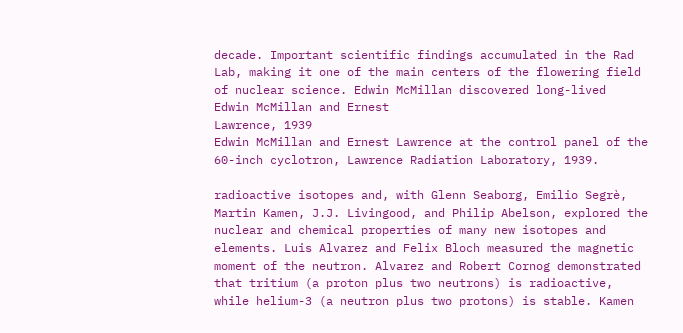decade. Important scientific findings accumulated in the Rad Lab, making it one of the main centers of the flowering field of nuclear science. Edwin McMillan discovered long-lived
Edwin McMillan and Ernest
Lawrence, 1939
Edwin McMillan and Ernest Lawrence at the control panel of the 60-inch cyclotron, Lawrence Radiation Laboratory, 1939.

radioactive isotopes and, with Glenn Seaborg, Emilio Segrè, Martin Kamen, J.J. Livingood, and Philip Abelson, explored the nuclear and chemical properties of many new isotopes and elements. Luis Alvarez and Felix Bloch measured the magnetic moment of the neutron. Alvarez and Robert Cornog demonstrated that tritium (a proton plus two neutrons) is radioactive, while helium-3 (a neutron plus two protons) is stable. Kamen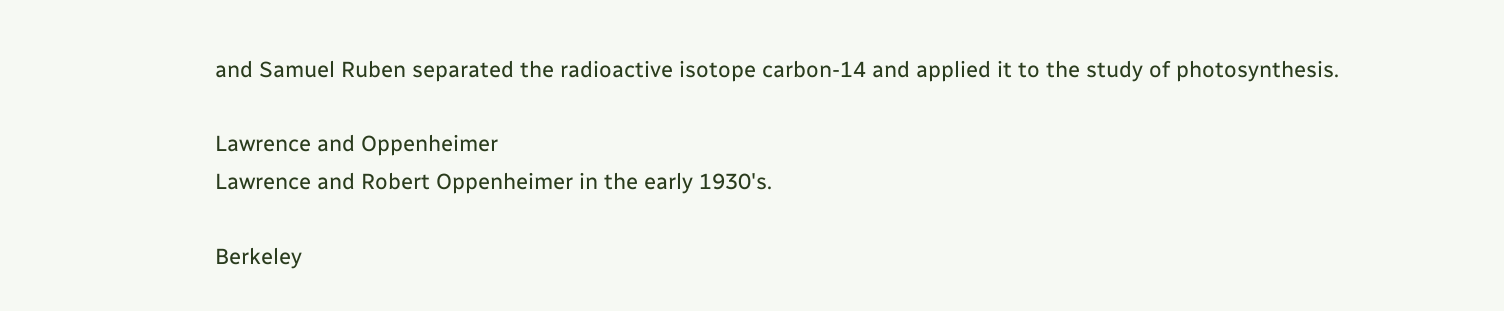and Samuel Ruben separated the radioactive isotope carbon-14 and applied it to the study of photosynthesis.

Lawrence and Oppenheimer
Lawrence and Robert Oppenheimer in the early 1930's.

Berkeley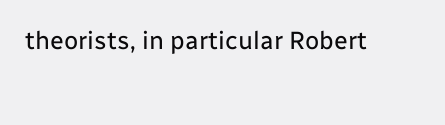theorists, in particular Robert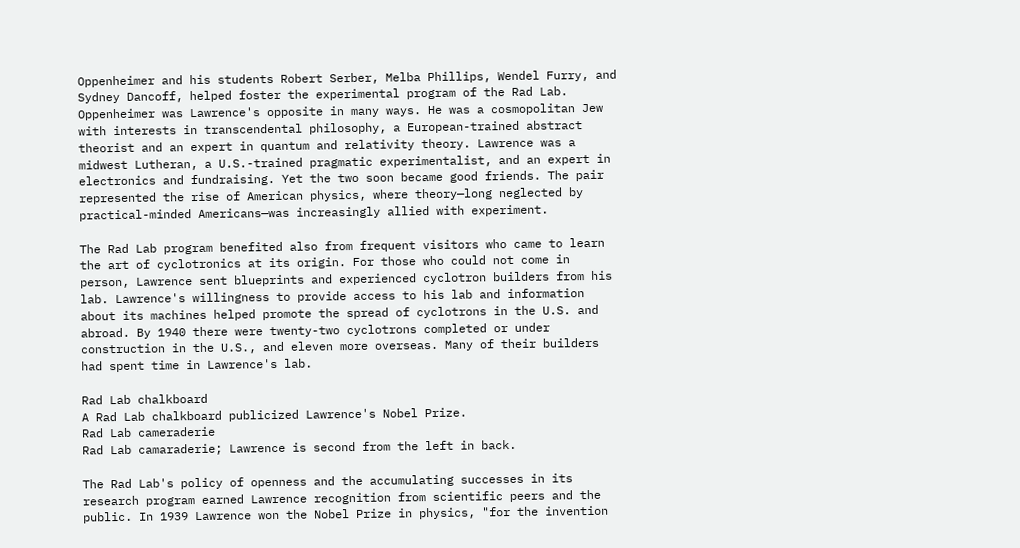Oppenheimer and his students Robert Serber, Melba Phillips, Wendel Furry, and Sydney Dancoff, helped foster the experimental program of the Rad Lab. Oppenheimer was Lawrence's opposite in many ways. He was a cosmopolitan Jew with interests in transcendental philosophy, a European-trained abstract theorist and an expert in quantum and relativity theory. Lawrence was a midwest Lutheran, a U.S.-trained pragmatic experimentalist, and an expert in electronics and fundraising. Yet the two soon became good friends. The pair represented the rise of American physics, where theory—long neglected by practical-minded Americans—was increasingly allied with experiment.

The Rad Lab program benefited also from frequent visitors who came to learn the art of cyclotronics at its origin. For those who could not come in person, Lawrence sent blueprints and experienced cyclotron builders from his lab. Lawrence's willingness to provide access to his lab and information about its machines helped promote the spread of cyclotrons in the U.S. and abroad. By 1940 there were twenty-two cyclotrons completed or under construction in the U.S., and eleven more overseas. Many of their builders had spent time in Lawrence's lab.

Rad Lab chalkboard
A Rad Lab chalkboard publicized Lawrence's Nobel Prize.
Rad Lab cameraderie
Rad Lab camaraderie; Lawrence is second from the left in back.

The Rad Lab's policy of openness and the accumulating successes in its research program earned Lawrence recognition from scientific peers and the public. In 1939 Lawrence won the Nobel Prize in physics, "for the invention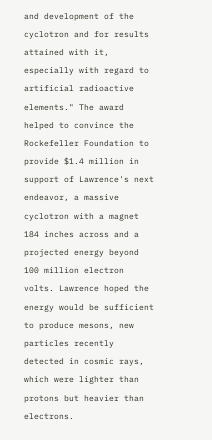and development of the cyclotron and for results attained with it, especially with regard to artificial radioactive elements." The award helped to convince the Rockefeller Foundation to provide $1.4 million in support of Lawrence's next endeavor, a massive cyclotron with a magnet 184 inches across and a projected energy beyond 100 million electron volts. Lawrence hoped the energy would be sufficient to produce mesons, new particles recently detected in cosmic rays, which were lighter than protons but heavier than electrons.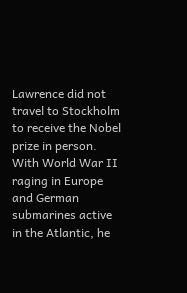Lawrence did not travel to Stockholm to receive the Nobel prize in person. With World War II raging in Europe and German submarines active in the Atlantic, he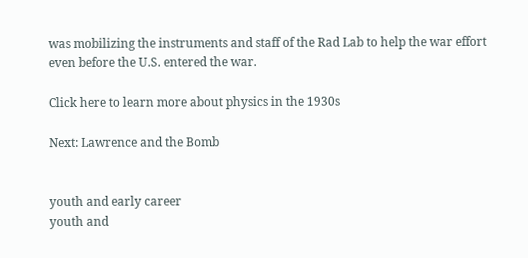was mobilizing the instruments and staff of the Rad Lab to help the war effort even before the U.S. entered the war.

Click here to learn more about physics in the 1930s

Next: Lawrence and the Bomb


youth and early career
youth and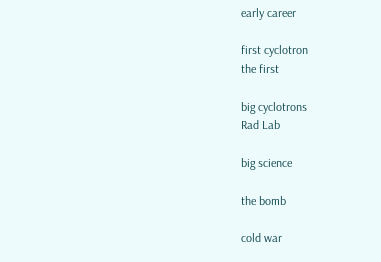early career

first cyclotron
the first

big cyclotrons
Rad Lab

big science

the bomb

cold war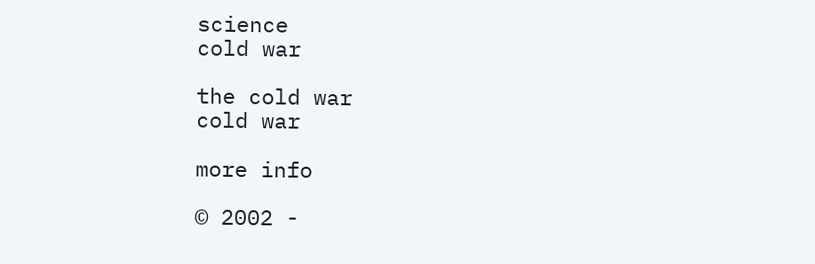science
cold war

the cold war
cold war

more info

© 2002 -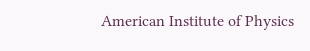American Institute of Physics